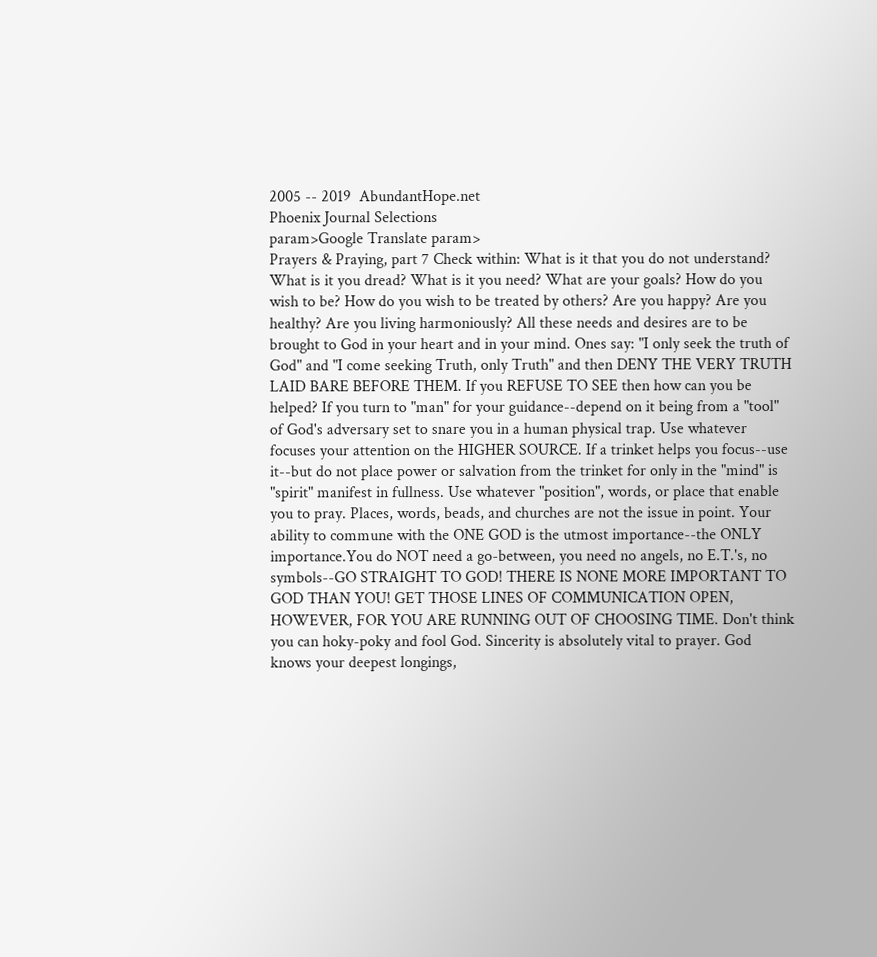2005 -- 2019  AbundantHope.net
Phoenix Journal Selections
param>Google Translate param>
Prayers & Praying, part 7 Check within: What is it that you do not understand? What is it you dread? What is it you need? What are your goals? How do you wish to be? How do you wish to be treated by others? Are you happy? Are you healthy? Are you living harmoniously? All these needs and desires are to be brought to God in your heart and in your mind. Ones say: "I only seek the truth of God" and "I come seeking Truth, only Truth" and then DENY THE VERY TRUTH LAID BARE BEFORE THEM. If you REFUSE TO SEE then how can you be helped? If you turn to "man" for your guidance--depend on it being from a "tool" of God's adversary set to snare you in a human physical trap. Use whatever focuses your attention on the HIGHER SOURCE. If a trinket helps you focus--use it--but do not place power or salvation from the trinket for only in the "mind" is "spirit" manifest in fullness. Use whatever "position", words, or place that enable you to pray. Places, words, beads, and churches are not the issue in point. Your ability to commune with the ONE GOD is the utmost importance--the ONLY importance.You do NOT need a go-between, you need no angels, no E.T.'s, no symbols--GO STRAIGHT TO GOD! THERE IS NONE MORE IMPORTANT TO GOD THAN YOU! GET THOSE LINES OF COMMUNICATION OPEN, HOWEVER, FOR YOU ARE RUNNING OUT OF CHOOSING TIME. Don't think you can hoky-poky and fool God. Sincerity is absolutely vital to prayer. God knows your deepest longings,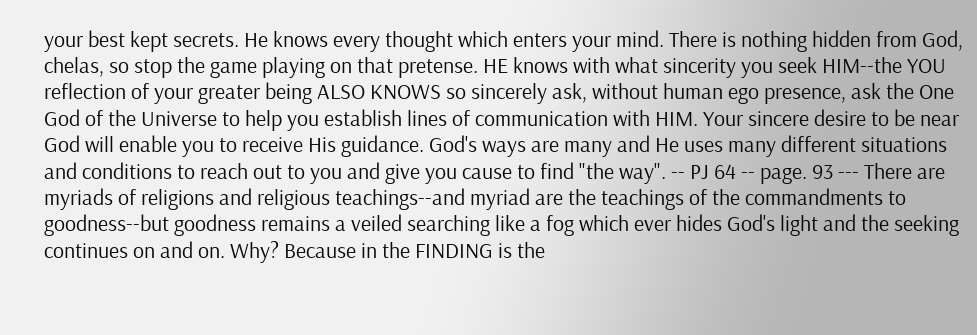your best kept secrets. He knows every thought which enters your mind. There is nothing hidden from God, chelas, so stop the game playing on that pretense. HE knows with what sincerity you seek HIM--the YOU reflection of your greater being ALSO KNOWS so sincerely ask, without human ego presence, ask the One God of the Universe to help you establish lines of communication with HIM. Your sincere desire to be near God will enable you to receive His guidance. God's ways are many and He uses many different situations and conditions to reach out to you and give you cause to find "the way". -- PJ 64 -- page. 93 --- There are myriads of religions and religious teachings--and myriad are the teachings of the commandments to goodness--but goodness remains a veiled searching like a fog which ever hides God's light and the seeking continues on and on. Why? Because in the FINDING is the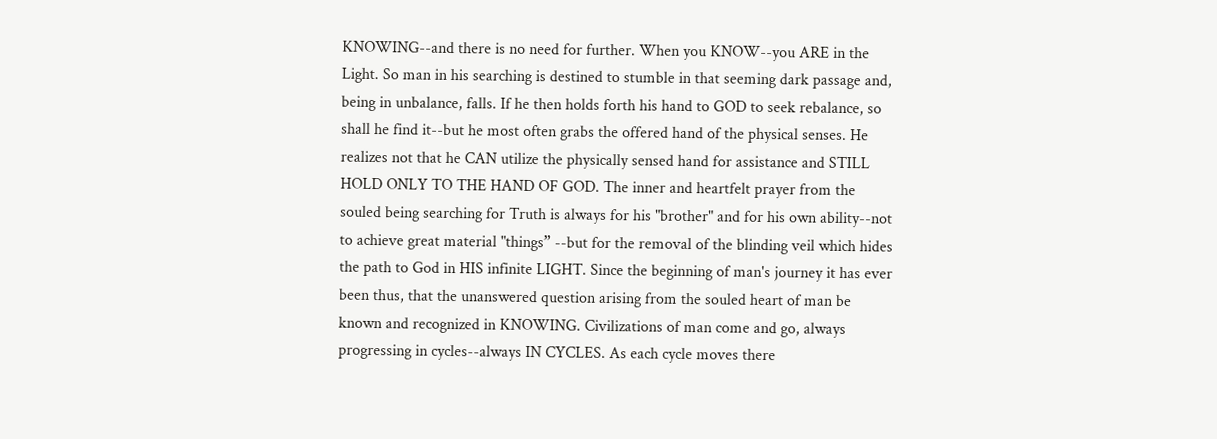KNOWING--and there is no need for further. When you KNOW--you ARE in the Light. So man in his searching is destined to stumble in that seeming dark passage and, being in unbalance, falls. If he then holds forth his hand to GOD to seek rebalance, so shall he find it--but he most often grabs the offered hand of the physical senses. He realizes not that he CAN utilize the physically sensed hand for assistance and STILL HOLD ONLY TO THE HAND OF GOD. The inner and heartfelt prayer from the souled being searching for Truth is always for his "brother" and for his own ability--not to achieve great material "things” --but for the removal of the blinding veil which hides the path to God in HIS infinite LIGHT. Since the beginning of man's journey it has ever been thus, that the unanswered question arising from the souled heart of man be known and recognized in KNOWING. Civilizations of man come and go, always progressing in cycles--always IN CYCLES. As each cycle moves there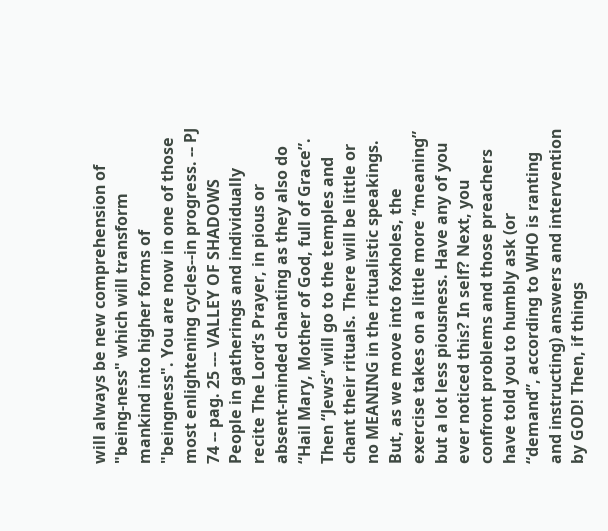will always be new comprehension of "being-ness" which will transform mankind into higher forms of "beingness". You are now in one of those most enlightening cycles--in progress. -- PJ 74 -- pag. 25 --- VALLEY OF SHADOWS People in gatherings and individually recite The Lord’s Prayer, in pious or absent-minded chanting as they also do “Hail Mary, Mother of God, full of Grace”. Then “Jews” will go to the temples and chant their rituals. There will be little or no MEANING in the ritualistic speakings. But, as we move into foxholes, the exercise takes on a little more “meaning” but a lot less piousness. Have any of you ever noticed this? In self? Next, you confront problems and those preachers have told you to humbly ask (or “demand”, according to WHO is ranting and instructing) answers and intervention by GOD! Then, if things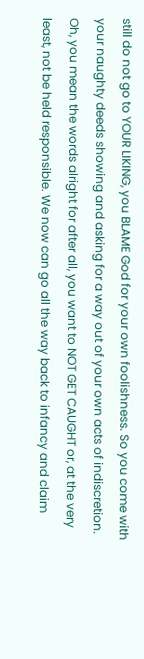still do not go to YOUR LIKING, you BLAME God for your own foolishness. So you come with your naughty deeds showing and asking for a way out of your own acts of indiscretion. Oh, you mean the words alright for after all, you want to NOT GET CAUGHT or, at the very least, not be held responsible. We now can go all the way back to infancy and claim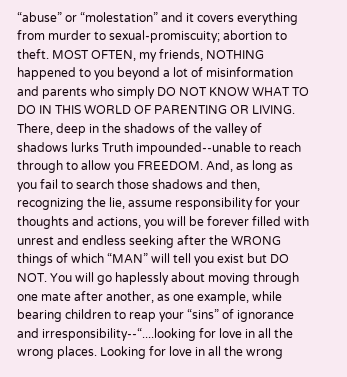“abuse” or “molestation” and it covers everything from murder to sexual-promiscuity; abortion to theft. MOST OFTEN, my friends, NOTHING happened to you beyond a lot of misinformation and parents who simply DO NOT KNOW WHAT TO DO IN THIS WORLD OF PARENTING OR LIVING. There, deep in the shadows of the valley of shadows lurks Truth impounded--unable to reach through to allow you FREEDOM. And, as long as you fail to search those shadows and then, recognizing the lie, assume responsibility for your thoughts and actions, you will be forever filled with unrest and endless seeking after the WRONG things of which “MAN” will tell you exist but DO NOT. You will go haplessly about moving through one mate after another, as one example, while bearing children to reap your “sins” of ignorance and irresponsibility--“....looking for love in all the wrong places. Looking for love in all the wrong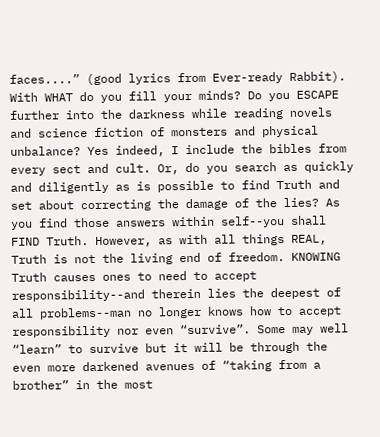faces....” (good lyrics from Ever-ready Rabbit). With WHAT do you fill your minds? Do you ESCAPE further into the darkness while reading novels and science fiction of monsters and physical unbalance? Yes indeed, I include the bibles from every sect and cult. Or, do you search as quickly and diligently as is possible to find Truth and set about correcting the damage of the lies? As you find those answers within self--you shall FIND Truth. However, as with all things REAL, Truth is not the living end of freedom. KNOWING Truth causes ones to need to accept responsibility--and therein lies the deepest of all problems--man no longer knows how to accept responsibility nor even “survive”. Some may well “learn” to survive but it will be through the even more darkened avenues of “taking from a brother” in the most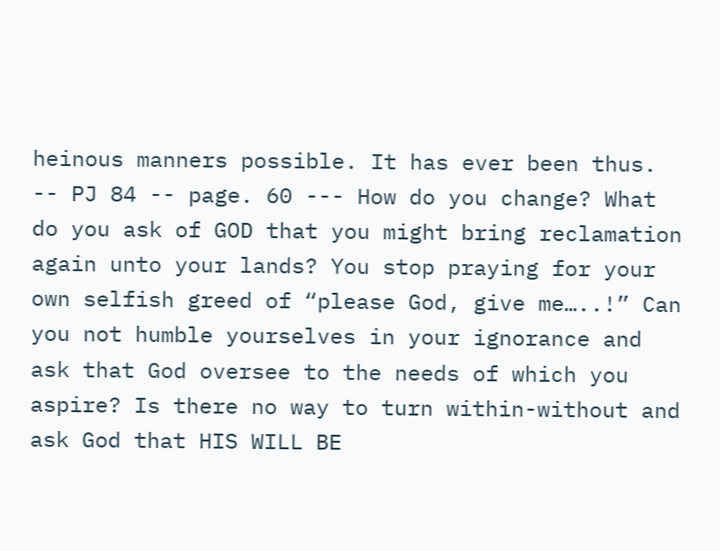heinous manners possible. It has ever been thus. -- PJ 84 -- page. 60 --- How do you change? What do you ask of GOD that you might bring reclamation again unto your lands? You stop praying for your own selfish greed of “please God, give me…..!” Can you not humble yourselves in your ignorance and ask that God oversee to the needs of which you aspire? Is there no way to turn within-without and ask God that HIS WILL BE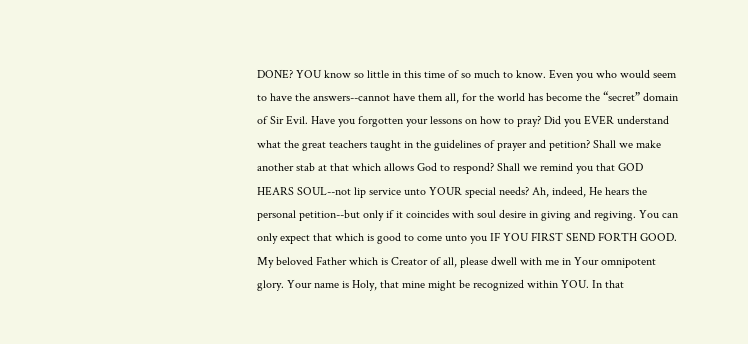DONE? YOU know so little in this time of so much to know. Even you who would seem to have the answers--cannot have them all, for the world has become the “secret” domain of Sir Evil. Have you forgotten your lessons on how to pray? Did you EVER understand what the great teachers taught in the guidelines of prayer and petition? Shall we make another stab at that which allows God to respond? Shall we remind you that GOD HEARS SOUL--not lip service unto YOUR special needs? Ah, indeed, He hears the personal petition--but only if it coincides with soul desire in giving and regiving. You can only expect that which is good to come unto you IF YOU FIRST SEND FORTH GOOD. My beloved Father which is Creator of all, please dwell with me in Your omnipotent glory. Your name is Holy, that mine might be recognized within YOU. In that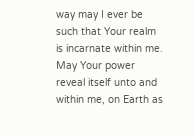way may I ever be such that Your realm is incarnate within me. May Your power reveal itself unto and within me, on Earth as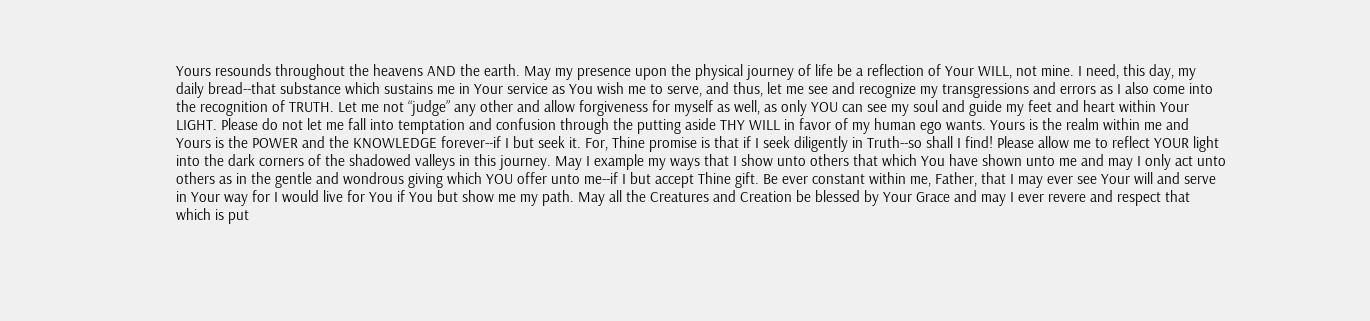Yours resounds throughout the heavens AND the earth. May my presence upon the physical journey of life be a reflection of Your WILL, not mine. I need, this day, my daily bread--that substance which sustains me in Your service as You wish me to serve, and thus, let me see and recognize my transgressions and errors as I also come into the recognition of TRUTH. Let me not “judge” any other and allow forgiveness for myself as well, as only YOU can see my soul and guide my feet and heart within Your LIGHT. Please do not let me fall into temptation and confusion through the putting aside THY WILL in favor of my human ego wants. Yours is the realm within me and Yours is the POWER and the KNOWLEDGE forever--if I but seek it. For, Thine promise is that if I seek diligently in Truth--so shall I find! Please allow me to reflect YOUR light into the dark corners of the shadowed valleys in this journey. May I example my ways that I show unto others that which You have shown unto me and may I only act unto others as in the gentle and wondrous giving which YOU offer unto me--if I but accept Thine gift. Be ever constant within me, Father, that I may ever see Your will and serve in Your way for I would live for You if You but show me my path. May all the Creatures and Creation be blessed by Your Grace and may I ever revere and respect that which is put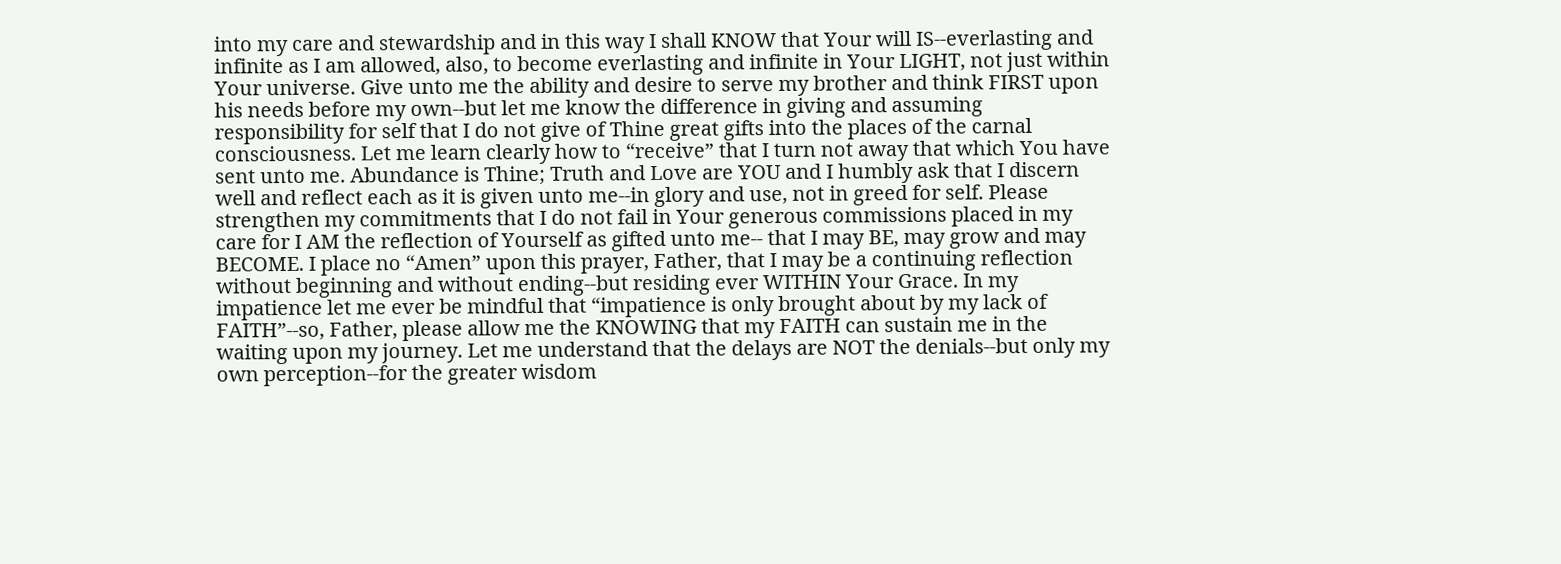into my care and stewardship and in this way I shall KNOW that Your will IS--everlasting and infinite as I am allowed, also, to become everlasting and infinite in Your LIGHT, not just within Your universe. Give unto me the ability and desire to serve my brother and think FIRST upon his needs before my own--but let me know the difference in giving and assuming responsibility for self that I do not give of Thine great gifts into the places of the carnal consciousness. Let me learn clearly how to “receive” that I turn not away that which You have sent unto me. Abundance is Thine; Truth and Love are YOU and I humbly ask that I discern well and reflect each as it is given unto me--in glory and use, not in greed for self. Please strengthen my commitments that I do not fail in Your generous commissions placed in my care for I AM the reflection of Yourself as gifted unto me-- that I may BE, may grow and may BECOME. I place no “Amen” upon this prayer, Father, that I may be a continuing reflection without beginning and without ending--but residing ever WITHIN Your Grace. In my impatience let me ever be mindful that “impatience is only brought about by my lack of FAITH”--so, Father, please allow me the KNOWING that my FAITH can sustain me in the waiting upon my journey. Let me understand that the delays are NOT the denials--but only my own perception--for the greater wisdom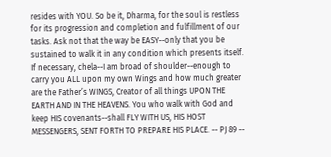resides with YOU. So be it, Dharma, for the soul is restless for its progression and completion and fulfillment of our tasks. Ask not that the way be EASY--only that you be sustained to walk it in any condition which presents itself. If necessary, chela--I am broad of shoulder--enough to carry you ALL upon my own Wings and how much greater are the Father’s WINGS, Creator of all things UPON THE EARTH AND IN THE HEAVENS. You who walk with God and keep HIS covenants--shall FLY WITH US, HIS HOST MESSENGERS, SENT FORTH TO PREPARE HIS PLACE. -- PJ 89 --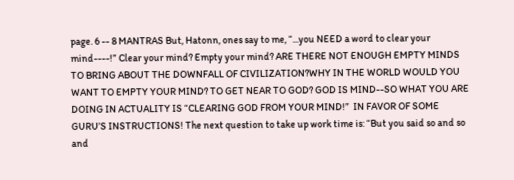page. 6 -- 8 MANTRAS But, Hatonn, ones say to me, “...you NEED a word to clear your mind----!” Clear your mind? Empty your mind? ARE THERE NOT ENOUGH EMPTY MINDS TO BRING ABOUT THE DOWNFALL OF CIVILIZATION?WHY IN THE WORLD WOULD YOU WANT TO EMPTY YOUR MIND? TO GET NEAR TO GOD? GOD IS MIND--SO WHAT YOU ARE DOING IN ACTUALITY IS “CLEARING GOD FROM YOUR MIND!”  IN FAVOR OF SOME GURU’S INSTRUCTIONS! The next question to take up work time is: “But you said so and so and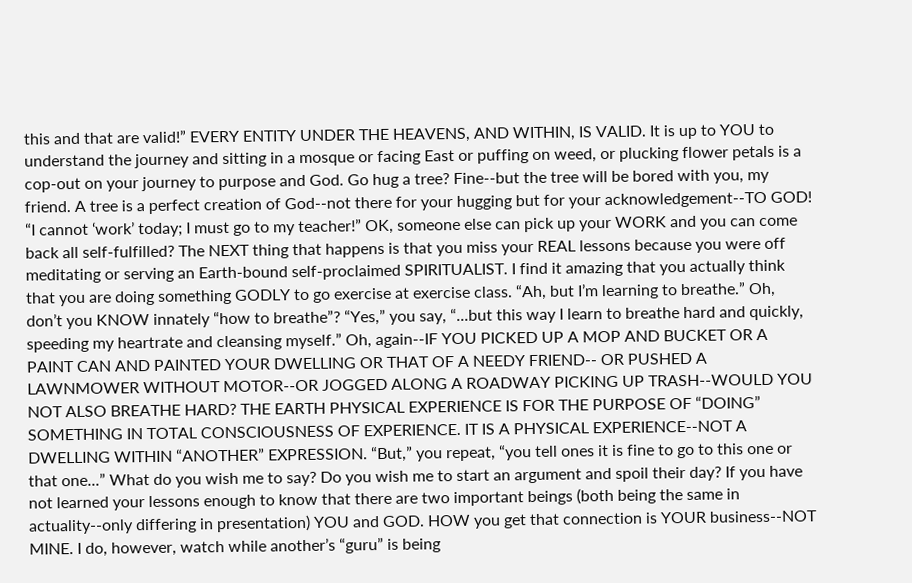this and that are valid!” EVERY ENTITY UNDER THE HEAVENS, AND WITHIN, IS VALID. It is up to YOU to understand the journey and sitting in a mosque or facing East or puffing on weed, or plucking flower petals is a cop-out on your journey to purpose and God. Go hug a tree? Fine--but the tree will be bored with you, my friend. A tree is a perfect creation of God--not there for your hugging but for your acknowledgement--TO GOD! “I cannot ‘work’ today; I must go to my teacher!” OK, someone else can pick up your WORK and you can come back all self-fulfilled? The NEXT thing that happens is that you miss your REAL lessons because you were off meditating or serving an Earth-bound self-proclaimed SPIRITUALIST. I find it amazing that you actually think that you are doing something GODLY to go exercise at exercise class. “Ah, but I’m learning to breathe.” Oh, don’t you KNOW innately “how to breathe”? “Yes,” you say, “...but this way I learn to breathe hard and quickly, speeding my heartrate and cleansing myself.” Oh, again--IF YOU PICKED UP A MOP AND BUCKET OR A PAINT CAN AND PAINTED YOUR DWELLING OR THAT OF A NEEDY FRIEND-- OR PUSHED A LAWNMOWER WITHOUT MOTOR--OR JOGGED ALONG A ROADWAY PICKING UP TRASH--WOULD YOU NOT ALSO BREATHE HARD? THE EARTH PHYSICAL EXPERIENCE IS FOR THE PURPOSE OF “DOING” SOMETHING IN TOTAL CONSCIOUSNESS OF EXPERIENCE. IT IS A PHYSICAL EXPERIENCE--NOT A DWELLING WITHIN “ANOTHER” EXPRESSION. “But,” you repeat, “you tell ones it is fine to go to this one or that one...” What do you wish me to say? Do you wish me to start an argument and spoil their day? If you have not learned your lessons enough to know that there are two important beings (both being the same in actuality--only differing in presentation) YOU and GOD. HOW you get that connection is YOUR business--NOT MINE. I do, however, watch while another’s “guru” is being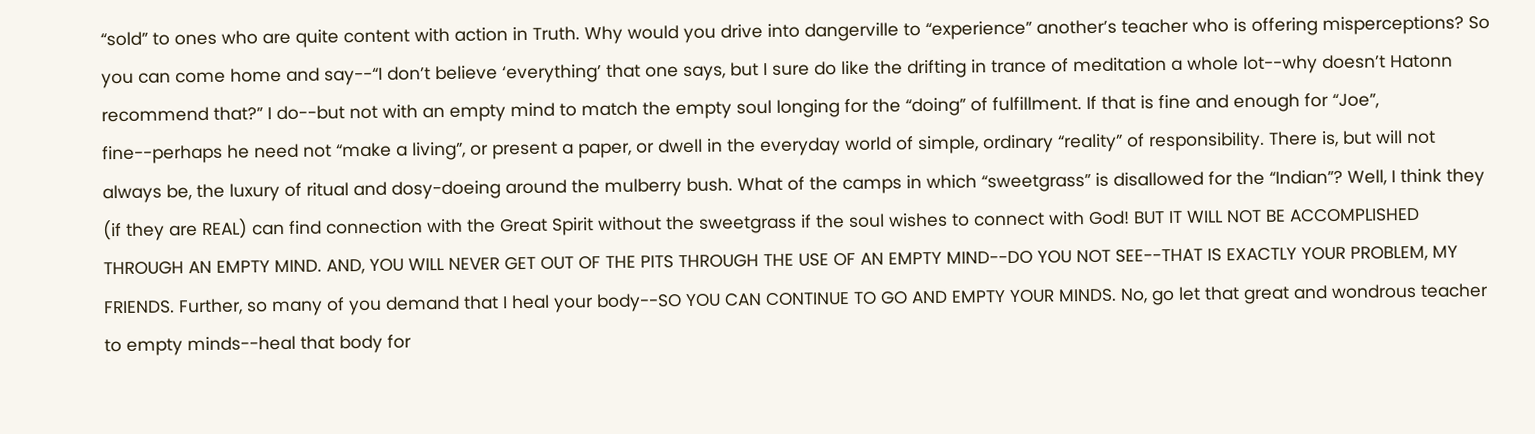“sold” to ones who are quite content with action in Truth. Why would you drive into dangerville to “experience” another’s teacher who is offering misperceptions? So you can come home and say--“I don’t believe ‘everything’ that one says, but I sure do like the drifting in trance of meditation a whole lot--why doesn’t Hatonn recommend that?” I do--but not with an empty mind to match the empty soul longing for the “doing” of fulfillment. If that is fine and enough for “Joe”, fine--perhaps he need not “make a living”, or present a paper, or dwell in the everyday world of simple, ordinary “reality” of responsibility. There is, but will not always be, the luxury of ritual and dosy-doeing around the mulberry bush. What of the camps in which “sweetgrass” is disallowed for the “Indian”? Well, I think they (if they are REAL) can find connection with the Great Spirit without the sweetgrass if the soul wishes to connect with God! BUT IT WILL NOT BE ACCOMPLISHED THROUGH AN EMPTY MIND. AND, YOU WILL NEVER GET OUT OF THE PITS THROUGH THE USE OF AN EMPTY MIND--DO YOU NOT SEE--THAT IS EXACTLY YOUR PROBLEM, MY FRIENDS. Further, so many of you demand that I heal your body--SO YOU CAN CONTINUE TO GO AND EMPTY YOUR MINDS. No, go let that great and wondrous teacher to empty minds--heal that body for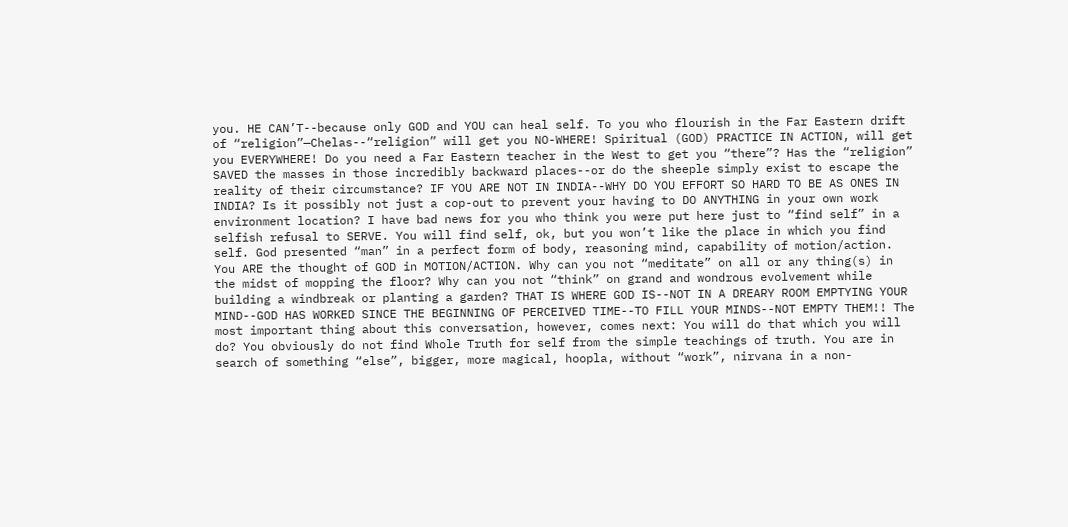you. HE CAN’T--because only GOD and YOU can heal self. To you who flourish in the Far Eastern drift of “religion”—Chelas--“religion” will get you NO-WHERE! Spiritual (GOD) PRACTICE IN ACTION, will get you EVERYWHERE! Do you need a Far Eastern teacher in the West to get you “there”? Has the “religion” SAVED the masses in those incredibly backward places--or do the sheeple simply exist to escape the reality of their circumstance? IF YOU ARE NOT IN INDIA--WHY DO YOU EFFORT SO HARD TO BE AS ONES IN INDIA? Is it possibly not just a cop-out to prevent your having to DO ANYTHING in your own work environment location? I have bad news for you who think you were put here just to “find self” in a selfish refusal to SERVE. You will find self, ok, but you won’t like the place in which you find self. God presented “man” in a perfect form of body, reasoning mind, capability of motion/action. You ARE the thought of GOD in MOTION/ACTION. Why can you not “meditate” on all or any thing(s) in the midst of mopping the floor? Why can you not “think” on grand and wondrous evolvement while building a windbreak or planting a garden? THAT IS WHERE GOD IS--NOT IN A DREARY ROOM EMPTYING YOUR MIND--GOD HAS WORKED SINCE THE BEGINNING OF PERCEIVED TIME--TO FILL YOUR MINDS--NOT EMPTY THEM!! The most important thing about this conversation, however, comes next: You will do that which you will do? You obviously do not find Whole Truth for self from the simple teachings of truth. You are in search of something “else”, bigger, more magical, hoopla, without “work”, nirvana in a non-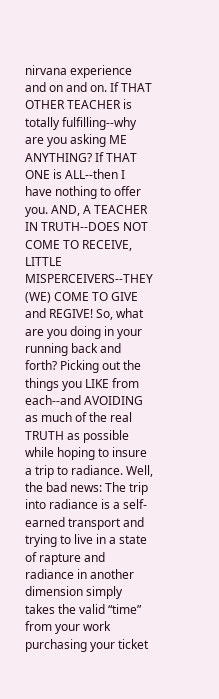nirvana experience and on and on. If THAT OTHER TEACHER is totally fulfilling--why are you asking ME ANYTHING? If THAT ONE is ALL--then I have nothing to offer you. AND, A TEACHER IN TRUTH--DOES NOT COME TO RECEIVE, LITTLE MISPERCEIVERS--THEY (WE) COME TO GIVE and REGIVE! So, what are you doing in your running back and forth? Picking out the things you LIKE from each--and AVOIDING as much of the real TRUTH as possible while hoping to insure a trip to radiance. Well, the bad news: The trip into radiance is a self-earned transport and trying to live in a state of rapture and radiance in another dimension simply takes the valid “time” from your work purchasing your ticket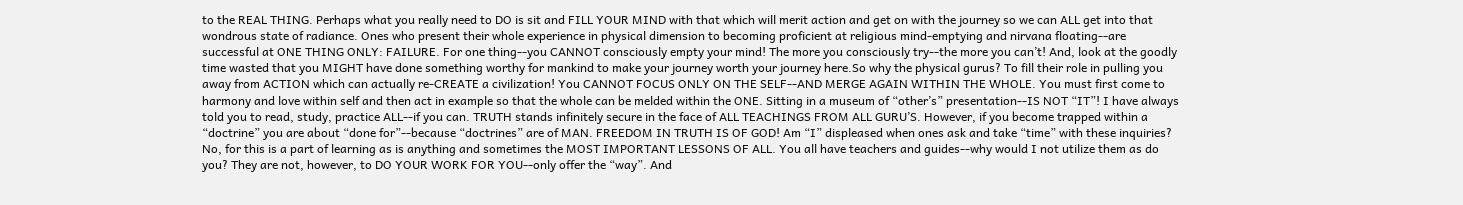to the REAL THING. Perhaps what you really need to DO is sit and FILL YOUR MIND with that which will merit action and get on with the journey so we can ALL get into that wondrous state of radiance. Ones who present their whole experience in physical dimension to becoming proficient at religious mind-emptying and nirvana floating--are successful at ONE THING ONLY: FAILURE. For one thing--you CANNOT consciously empty your mind! The more you consciously try--the more you can’t! And, look at the goodly time wasted that you MIGHT have done something worthy for mankind to make your journey worth your journey here.So why the physical gurus? To fill their role in pulling you away from ACTION which can actually re-CREATE a civilization! You CANNOT FOCUS ONLY ON THE SELF--AND MERGE AGAIN WITHIN THE WHOLE. You must first come to harmony and love within self and then act in example so that the whole can be melded within the ONE. Sitting in a museum of “other’s” presentation--IS NOT “IT”! I have always told you to read, study, practice ALL--if you can. TRUTH stands infinitely secure in the face of ALL TEACHINGS FROM ALL GURU’S. However, if you become trapped within a “doctrine” you are about “done for”--because “doctrines” are of MAN. FREEDOM IN TRUTH IS OF GOD! Am “I” displeased when ones ask and take “time” with these inquiries? No, for this is a part of learning as is anything and sometimes the MOST IMPORTANT LESSONS OF ALL. You all have teachers and guides--why would I not utilize them as do you? They are not, however, to DO YOUR WORK FOR YOU--only offer the “way”. And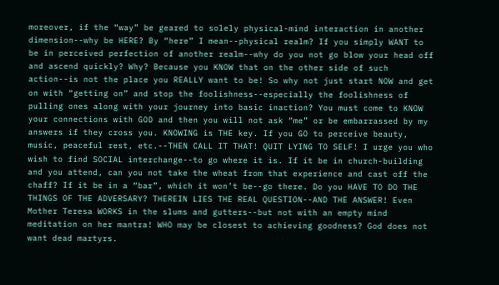moreover, if the “way” be geared to solely physical-mind interaction in another dimension--why be HERE? By “here” I mean--physical realm? If you simply WANT to be in perceived perfection of another realm--why do you not go blow your head off and ascend quickly? Why? Because you KNOW that on the other side of such action--is not the place you REALLY want to be! So why not just start NOW and get on with “getting on” and stop the foolishness--especially the foolishness of pulling ones along with your journey into basic inaction? You must come to KNOW your connections with GOD and then you will not ask “me” or be embarrassed by my answers if they cross you. KNOWING is THE key. If you GO to perceive beauty, music, peaceful rest, etc.--THEN CALL IT THAT! QUIT LYING TO SELF! I urge you who wish to find SOCIAL interchange--to go where it is. If it be in church-building and you attend, can you not take the wheat from that experience and cast off the chaff? If it be in a “bar”, which it won’t be--go there. Do you HAVE TO DO THE THINGS OF THE ADVERSARY? THEREIN LIES THE REAL QUESTION--AND THE ANSWER! Even Mother Teresa WORKS in the slums and gutters--but not with an empty mind meditation on her mantra! WHO may be closest to achieving goodness? God does not want dead martyrs.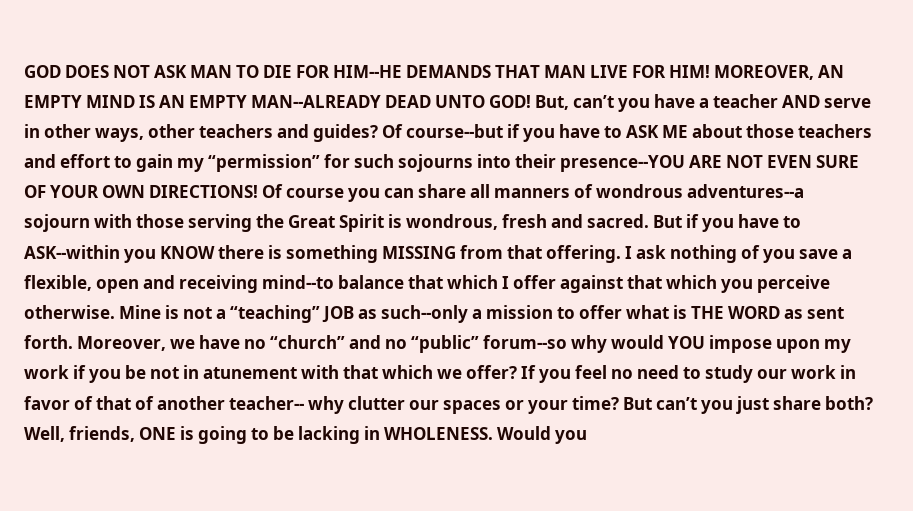GOD DOES NOT ASK MAN TO DIE FOR HIM--HE DEMANDS THAT MAN LIVE FOR HIM! MOREOVER, AN EMPTY MIND IS AN EMPTY MAN--ALREADY DEAD UNTO GOD! But, can’t you have a teacher AND serve in other ways, other teachers and guides? Of course--but if you have to ASK ME about those teachers and effort to gain my “permission” for such sojourns into their presence--YOU ARE NOT EVEN SURE OF YOUR OWN DIRECTIONS! Of course you can share all manners of wondrous adventures--a sojourn with those serving the Great Spirit is wondrous, fresh and sacred. But if you have to ASK--within you KNOW there is something MISSING from that offering. I ask nothing of you save a flexible, open and receiving mind--to balance that which I offer against that which you perceive otherwise. Mine is not a “teaching” JOB as such--only a mission to offer what is THE WORD as sent forth. Moreover, we have no “church” and no “public” forum--so why would YOU impose upon my work if you be not in atunement with that which we offer? If you feel no need to study our work in favor of that of another teacher-- why clutter our spaces or your time? But can’t you just share both? Well, friends, ONE is going to be lacking in WHOLENESS. Would you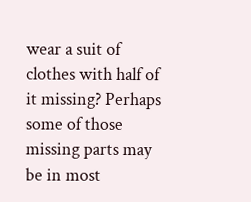wear a suit of clothes with half of it missing? Perhaps some of those missing parts may be in most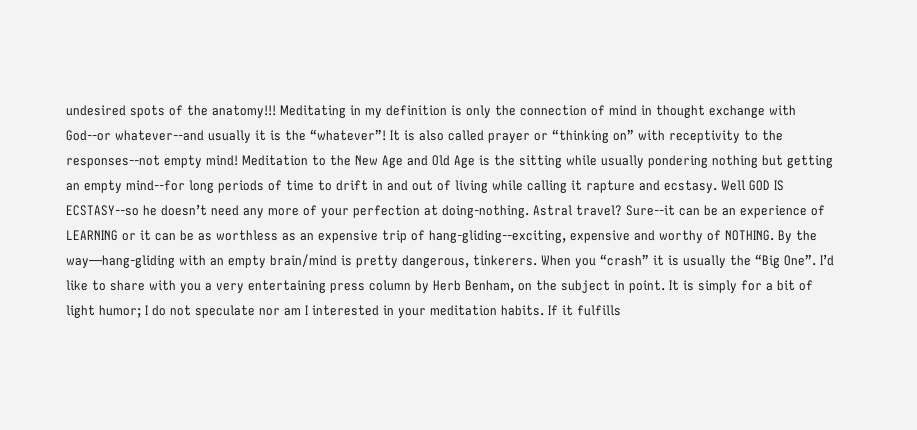undesired spots of the anatomy!!! Meditating in my definition is only the connection of mind in thought exchange with God--or whatever--and usually it is the “whatever”! It is also called prayer or “thinking on” with receptivity to the responses--not empty mind! Meditation to the New Age and Old Age is the sitting while usually pondering nothing but getting an empty mind--for long periods of time to drift in and out of living while calling it rapture and ecstasy. Well GOD IS ECSTASY--so he doesn’t need any more of your perfection at doing-nothing. Astral travel? Sure--it can be an experience of LEARNING or it can be as worthless as an expensive trip of hang-gliding--exciting, expensive and worthy of NOTHING. By the way—hang-gliding with an empty brain/mind is pretty dangerous, tinkerers. When you “crash” it is usually the “Big One”. I’d like to share with you a very entertaining press column by Herb Benham, on the subject in point. It is simply for a bit of light humor; I do not speculate nor am I interested in your meditation habits. If it fulfills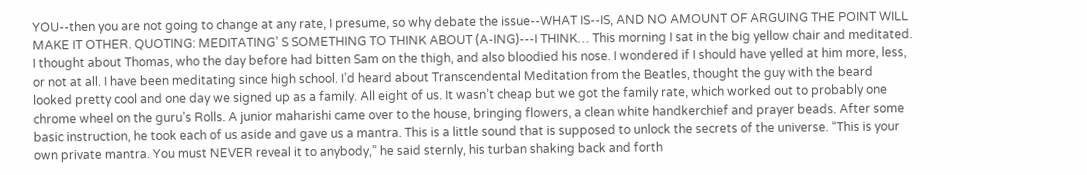YOU--then you are not going to change at any rate, I presume, so why debate the issue--WHAT IS--IS, AND NO AMOUNT OF ARGUING THE POINT WILL MAKE IT OTHER. QUOTING: MEDITATING’ S SOMETHING TO THINK ABOUT (A-ING)---I THINK… This morning I sat in the big yellow chair and meditated. I thought about Thomas, who the day before had bitten Sam on the thigh, and also bloodied his nose. I wondered if I should have yelled at him more, less, or not at all. I have been meditating since high school. I’d heard about Transcendental Meditation from the Beatles, thought the guy with the beard looked pretty cool and one day we signed up as a family. All eight of us. It wasn’t cheap but we got the family rate, which worked out to probably one chrome wheel on the guru’s Rolls. A junior maharishi came over to the house, bringing flowers, a clean white handkerchief and prayer beads. After some basic instruction, he took each of us aside and gave us a mantra. This is a little sound that is supposed to unlock the secrets of the universe. “This is your own private mantra. You must NEVER reveal it to anybody,” he said sternly, his turban shaking back and forth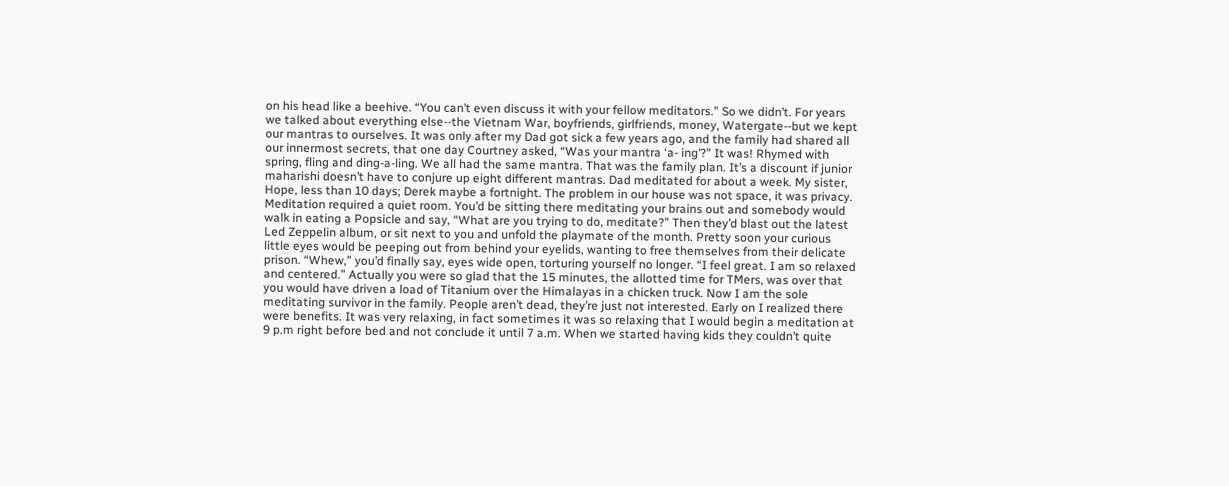on his head like a beehive. “You can’t even discuss it with your fellow meditators.” So we didn’t. For years we talked about everything else--the Vietnam War, boyfriends, girlfriends, money, Watergate--but we kept our mantras to ourselves. It was only after my Dad got sick a few years ago, and the family had shared all our innermost secrets, that one day Courtney asked, “Was your mantra ‘a- ing’?” It was! Rhymed with spring, fling and ding-a-ling. We all had the same mantra. That was the family plan. It’s a discount if junior maharishi doesn’t have to conjure up eight different mantras. Dad meditated for about a week. My sister, Hope, less than 10 days; Derek maybe a fortnight. The problem in our house was not space, it was privacy. Meditation required a quiet room. You’d be sitting there meditating your brains out and somebody would walk in eating a Popsicle and say, “What are you trying to do, meditate?” Then they’d blast out the latest Led Zeppelin album, or sit next to you and unfold the playmate of the month. Pretty soon your curious little eyes would be peeping out from behind your eyelids, wanting to free themselves from their delicate prison. “Whew,” you’d finally say, eyes wide open, torturing yourself no longer. “I feel great. I am so relaxed and centered.” Actually you were so glad that the 15 minutes, the allotted time for TMers, was over that you would have driven a load of Titanium over the Himalayas in a chicken truck. Now I am the sole meditating survivor in the family. People aren’t dead, they’re just not interested. Early on I realized there were benefits. It was very relaxing, in fact sometimes it was so relaxing that I would begin a meditation at 9 p.m right before bed and not conclude it until 7 a.m. When we started having kids they couldn’t quite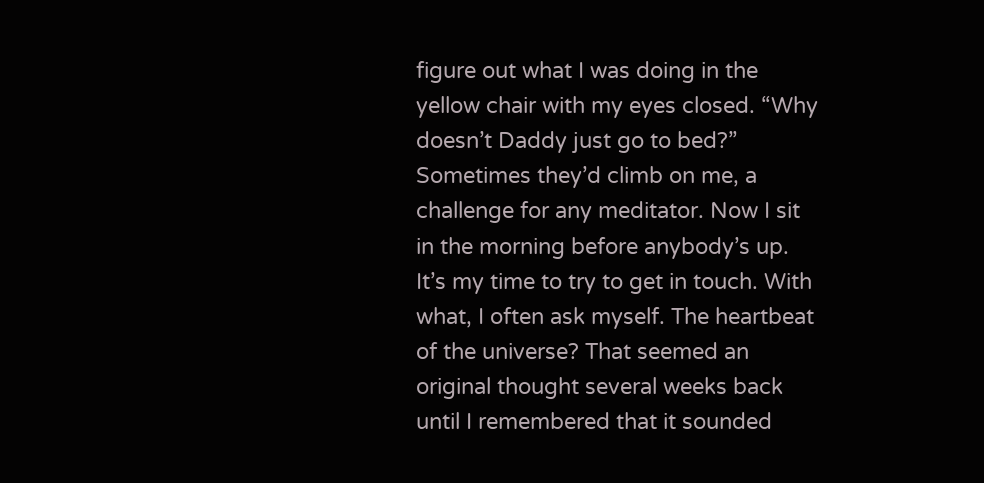figure out what I was doing in the yellow chair with my eyes closed. “Why doesn’t Daddy just go to bed?” Sometimes they’d climb on me, a challenge for any meditator. Now I sit in the morning before anybody’s up. It’s my time to try to get in touch. With what, I often ask myself. The heartbeat of the universe? That seemed an original thought several weeks back until I remembered that it sounded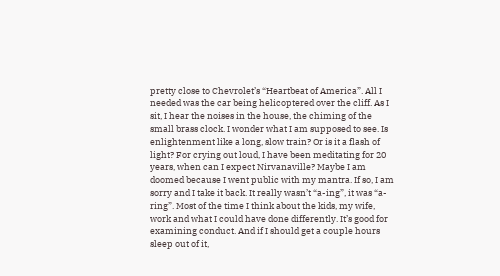pretty close to Chevrolet’s “Heartbeat of America”. All I needed was the car being helicoptered over the cliff. As I sit, I hear the noises in the house, the chiming of the small brass clock. I wonder what I am supposed to see. Is enlightenment like a long, slow train? Or is it a flash of light? For crying out loud, I have been meditating for 20 years, when can I expect Nirvanaville? Maybe I am doomed because I went public with my mantra. If so, I am sorry and I take it back. It really wasn’t “a-ing”, it was “a-ring”. Most of the time I think about the kids, my wife, work and what I could have done differently. It’s good for examining conduct. And if I should get a couple hours sleep out of it,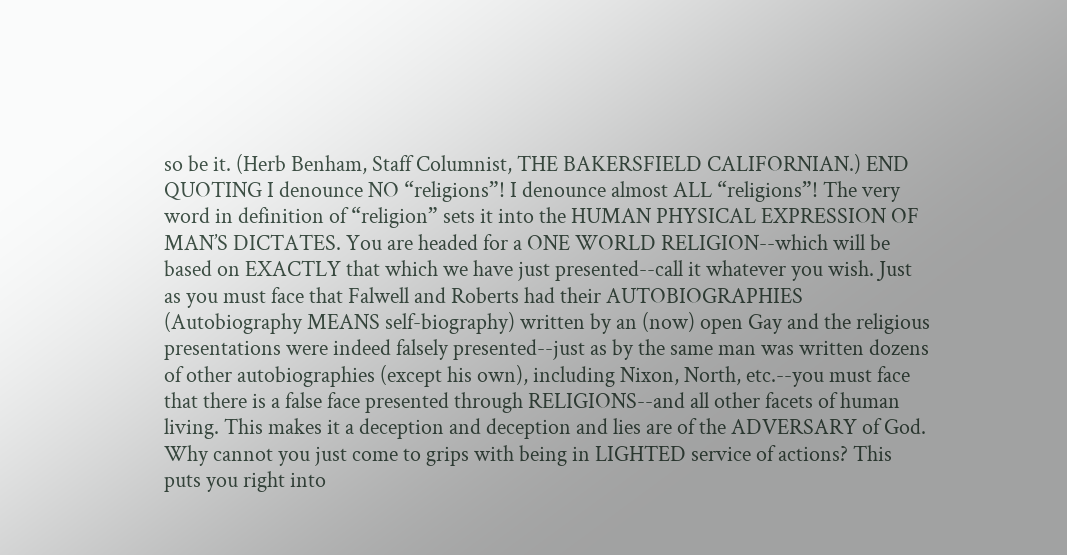so be it. (Herb Benham, Staff Columnist, THE BAKERSFIELD CALIFORNIAN.) END QUOTING I denounce NO “religions”! I denounce almost ALL “religions”! The very word in definition of “religion” sets it into the HUMAN PHYSICAL EXPRESSION OF MAN’S DICTATES. You are headed for a ONE WORLD RELIGION--which will be based on EXACTLY that which we have just presented--call it whatever you wish. Just as you must face that Falwell and Roberts had their AUTOBIOGRAPHIES (Autobiography MEANS self-biography) written by an (now) open Gay and the religious presentations were indeed falsely presented--just as by the same man was written dozens of other autobiographies (except his own), including Nixon, North, etc.--you must face that there is a false face presented through RELIGIONS--and all other facets of human living. This makes it a deception and deception and lies are of the ADVERSARY of God. Why cannot you just come to grips with being in LIGHTED service of actions? This puts you right into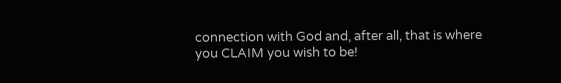connection with God and, after all, that is where you CLAIM you wish to be!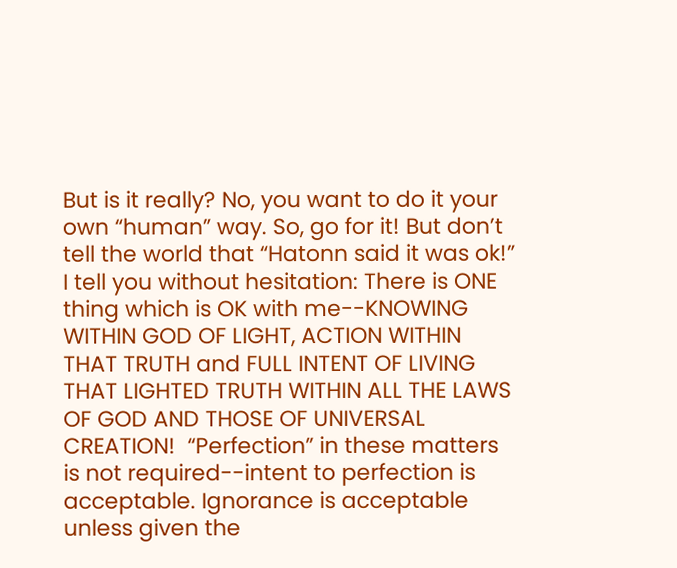But is it really? No, you want to do it your own “human” way. So, go for it! But don’t tell the world that “Hatonn said it was ok!” I tell you without hesitation: There is ONE thing which is OK with me--KNOWING WITHIN GOD OF LIGHT, ACTION WITHIN THAT TRUTH and FULL INTENT OF LIVING THAT LIGHTED TRUTH WITHIN ALL THE LAWS OF GOD AND THOSE OF UNIVERSAL CREATION!  “Perfection” in these matters is not required--intent to perfection is acceptable. Ignorance is acceptable unless given the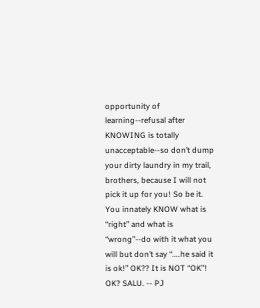opportunity of learning--refusal after KNOWING is totally unacceptable--so don’t dump your dirty laundry in my trail, brothers, because I will not pick it up for you! So be it. You innately KNOW what is “right” and what is “wrong”--do with it what you will but don’t say “....he said it is ok!” OK?? It is NOT “OK”! OK? SALU. -- PJ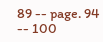89 -- page. 94 -- 100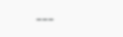---